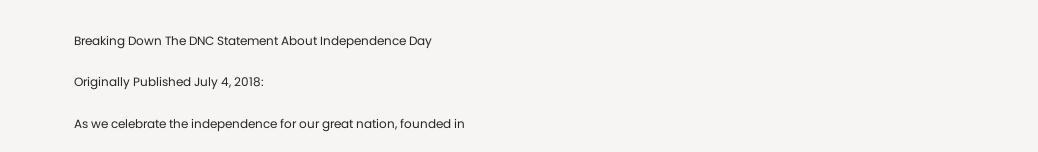Breaking Down The DNC Statement About Independence Day

Originally Published July 4, 2018:

As we celebrate the independence for our great nation, founded in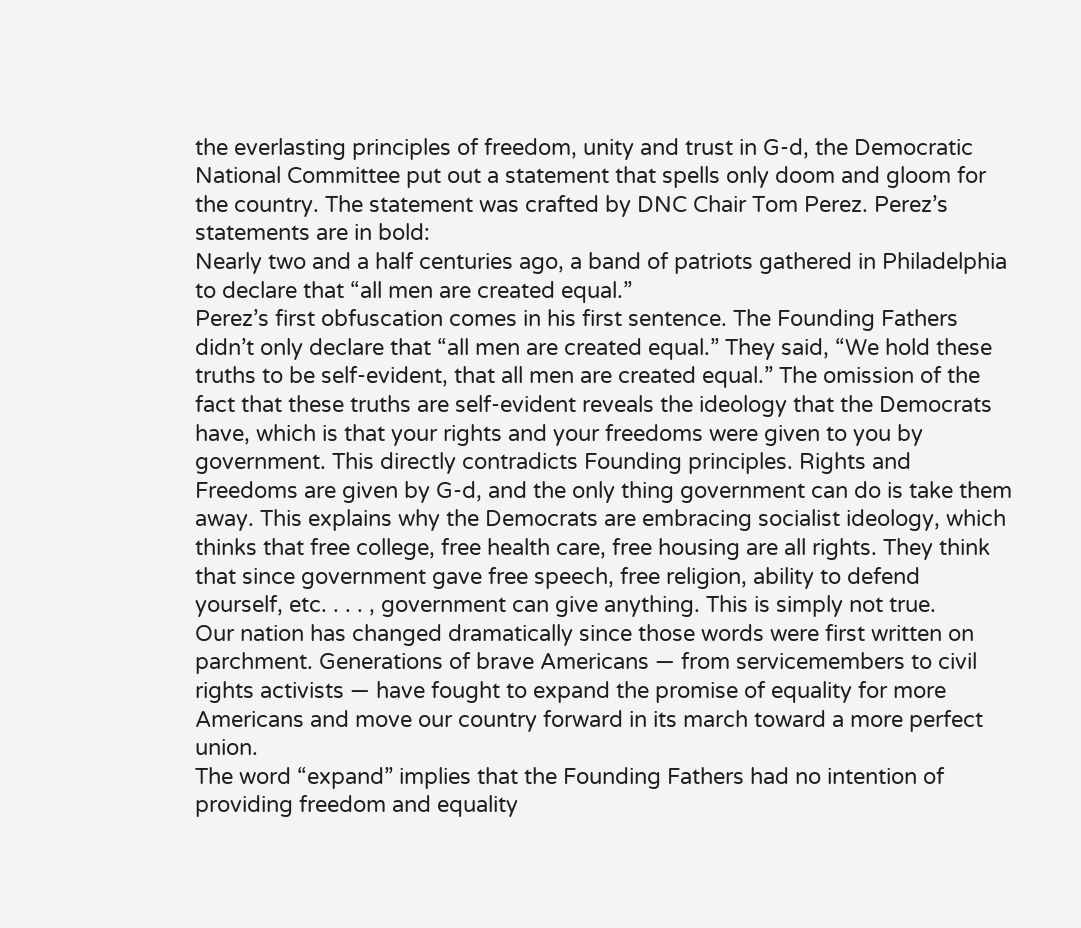the everlasting principles of freedom, unity and trust in G-d, the Democratic National Committee put out a statement that spells only doom and gloom for the country. The statement was crafted by DNC Chair Tom Perez. Perez’s statements are in bold:
Nearly two and a half centuries ago, a band of patriots gathered in Philadelphia to declare that “all men are created equal.”
Perez’s first obfuscation comes in his first sentence. The Founding Fathers didn’t only declare that “all men are created equal.” They said, “We hold these truths to be self-evident, that all men are created equal.” The omission of the fact that these truths are self-evident reveals the ideology that the Democrats have, which is that your rights and your freedoms were given to you by government. This directly contradicts Founding principles. Rights and Freedoms are given by G-d, and the only thing government can do is take them away. This explains why the Democrats are embracing socialist ideology, which thinks that free college, free health care, free housing are all rights. They think that since government gave free speech, free religion, ability to defend yourself, etc. . . . , government can give anything. This is simply not true.
Our nation has changed dramatically since those words were first written on parchment. Generations of brave Americans — from servicemembers to civil rights activists — have fought to expand the promise of equality for more Americans and move our country forward in its march toward a more perfect union.
The word “expand” implies that the Founding Fathers had no intention of providing freedom and equality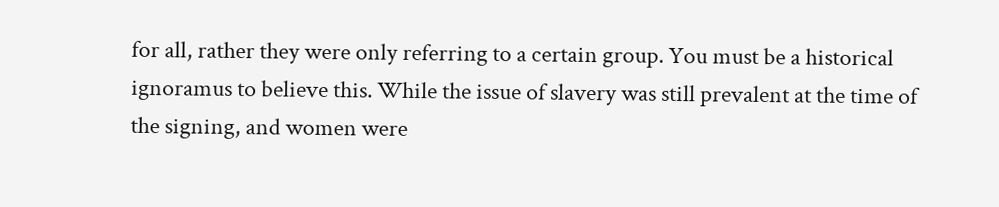for all, rather they were only referring to a certain group. You must be a historical ignoramus to believe this. While the issue of slavery was still prevalent at the time of the signing, and women were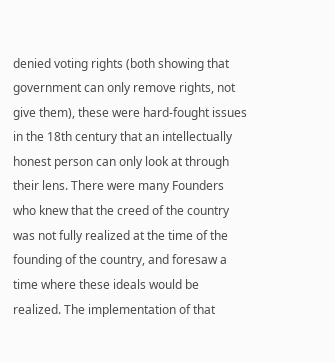denied voting rights (both showing that government can only remove rights, not give them), these were hard-fought issues in the 18th century that an intellectually honest person can only look at through their lens. There were many Founders who knew that the creed of the country was not fully realized at the time of the founding of the country, and foresaw a time where these ideals would be realized. The implementation of that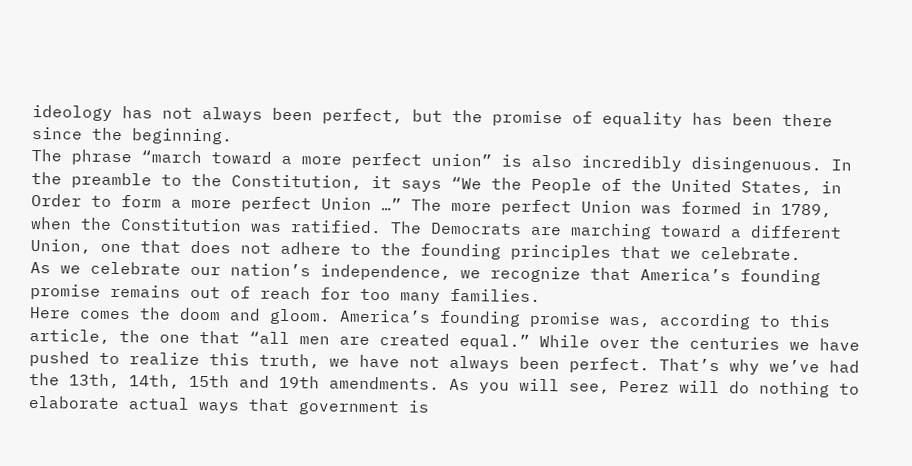ideology has not always been perfect, but the promise of equality has been there since the beginning.
The phrase “march toward a more perfect union” is also incredibly disingenuous. In the preamble to the Constitution, it says “We the People of the United States, in Order to form a more perfect Union …” The more perfect Union was formed in 1789, when the Constitution was ratified. The Democrats are marching toward a different Union, one that does not adhere to the founding principles that we celebrate.
As we celebrate our nation’s independence, we recognize that America’s founding promise remains out of reach for too many families.
Here comes the doom and gloom. America’s founding promise was, according to this article, the one that “all men are created equal.” While over the centuries we have pushed to realize this truth, we have not always been perfect. That’s why we’ve had the 13th, 14th, 15th and 19th amendments. As you will see, Perez will do nothing to elaborate actual ways that government is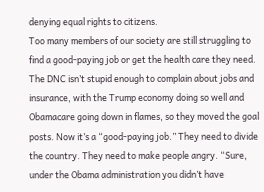denying equal rights to citizens.
Too many members of our society are still struggling to find a good-paying job or get the health care they need.
The DNC isn’t stupid enough to complain about jobs and insurance, with the Trump economy doing so well and Obamacare going down in flames, so they moved the goal posts. Now it’s a “good-paying job.” They need to divide the country. They need to make people angry. “Sure, under the Obama administration you didn’t have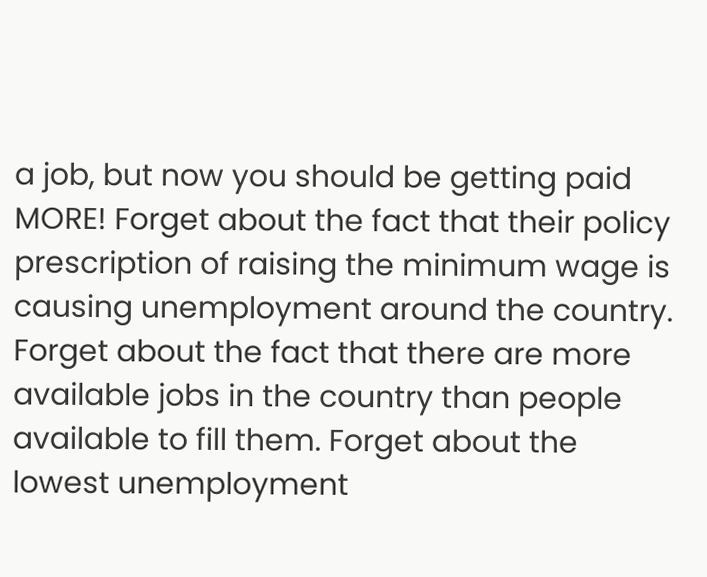a job, but now you should be getting paid MORE! Forget about the fact that their policy prescription of raising the minimum wage is causing unemployment around the country. Forget about the fact that there are more available jobs in the country than people available to fill them. Forget about the lowest unemployment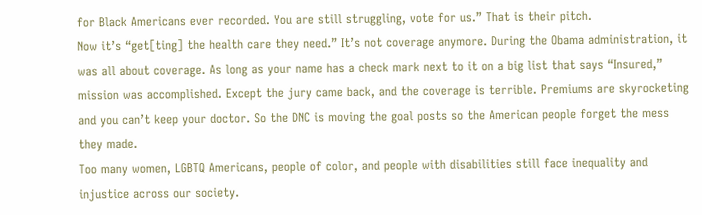for Black Americans ever recorded. You are still struggling, vote for us.” That is their pitch.
Now it’s “get[ting] the health care they need.” It’s not coverage anymore. During the Obama administration, it was all about coverage. As long as your name has a check mark next to it on a big list that says “Insured,” mission was accomplished. Except the jury came back, and the coverage is terrible. Premiums are skyrocketing and you can’t keep your doctor. So the DNC is moving the goal posts so the American people forget the mess they made.
Too many women, LGBTQ Americans, people of color, and people with disabilities still face inequality and injustice across our society.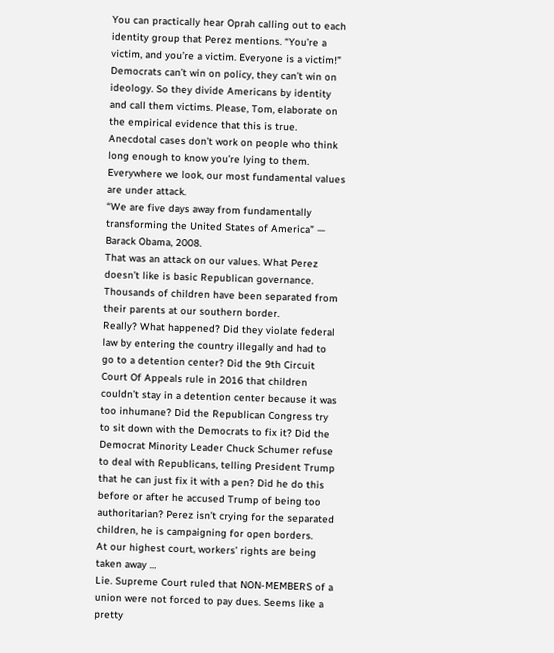You can practically hear Oprah calling out to each identity group that Perez mentions. “You’re a victim, and you’re a victim. Everyone is a victim!” Democrats can’t win on policy, they can’t win on ideology. So they divide Americans by identity and call them victims. Please, Tom, elaborate on the empirical evidence that this is true. Anecdotal cases don’t work on people who think long enough to know you’re lying to them.
Everywhere we look, our most fundamental values are under attack.
“We are five days away from fundamentally transforming the United States of America” — Barack Obama, 2008.
That was an attack on our values. What Perez doesn’t like is basic Republican governance.
Thousands of children have been separated from their parents at our southern border.
Really? What happened? Did they violate federal law by entering the country illegally and had to go to a detention center? Did the 9th Circuit Court Of Appeals rule in 2016 that children couldn’t stay in a detention center because it was too inhumane? Did the Republican Congress try to sit down with the Democrats to fix it? Did the Democrat Minority Leader Chuck Schumer refuse to deal with Republicans, telling President Trump that he can just fix it with a pen? Did he do this before or after he accused Trump of being too authoritarian? Perez isn’t crying for the separated children, he is campaigning for open borders.
At our highest court, workers’ rights are being taken away …
Lie. Supreme Court ruled that NON-MEMBERS of a union were not forced to pay dues. Seems like a pretty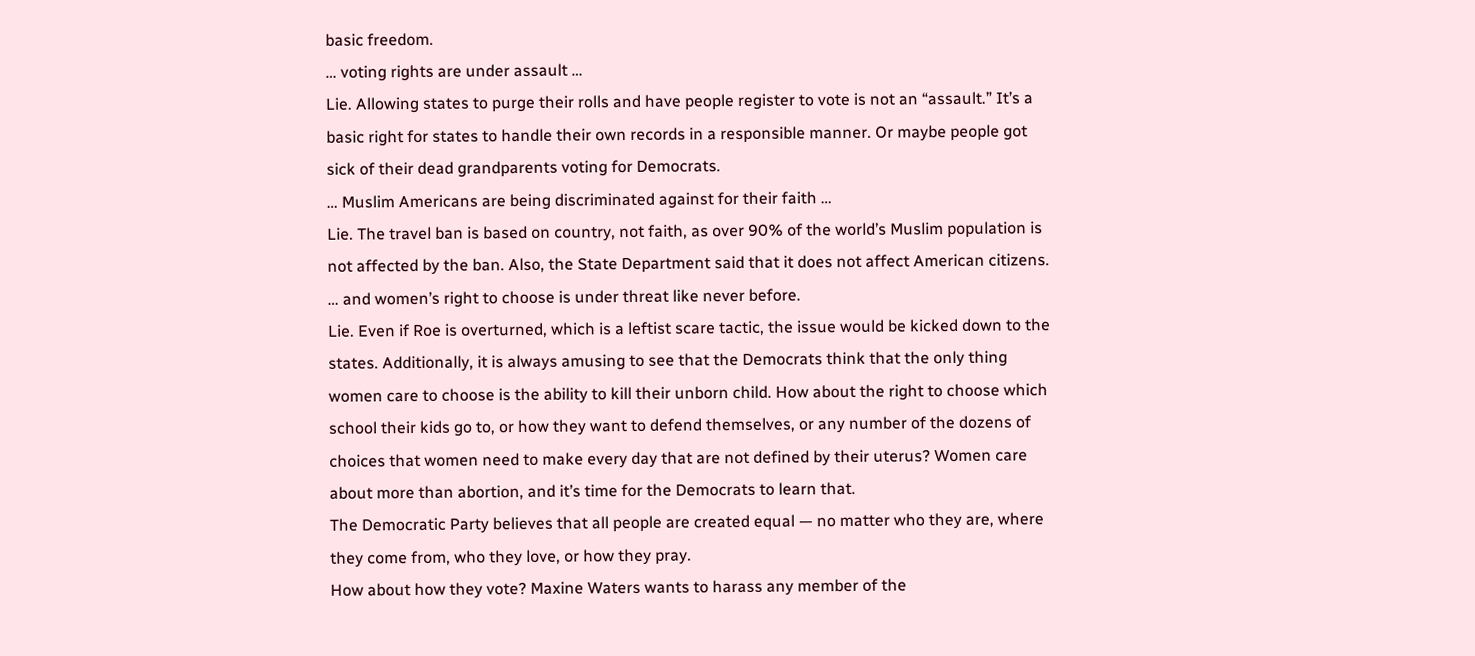basic freedom.
… voting rights are under assault …
Lie. Allowing states to purge their rolls and have people register to vote is not an “assault.” It’s a basic right for states to handle their own records in a responsible manner. Or maybe people got sick of their dead grandparents voting for Democrats.
… Muslim Americans are being discriminated against for their faith …
Lie. The travel ban is based on country, not faith, as over 90% of the world’s Muslim population is not affected by the ban. Also, the State Department said that it does not affect American citizens.
… and women’s right to choose is under threat like never before.
Lie. Even if Roe is overturned, which is a leftist scare tactic, the issue would be kicked down to the states. Additionally, it is always amusing to see that the Democrats think that the only thing women care to choose is the ability to kill their unborn child. How about the right to choose which school their kids go to, or how they want to defend themselves, or any number of the dozens of choices that women need to make every day that are not defined by their uterus? Women care about more than abortion, and it’s time for the Democrats to learn that.
The Democratic Party believes that all people are created equal — no matter who they are, where they come from, who they love, or how they pray.
How about how they vote? Maxine Waters wants to harass any member of the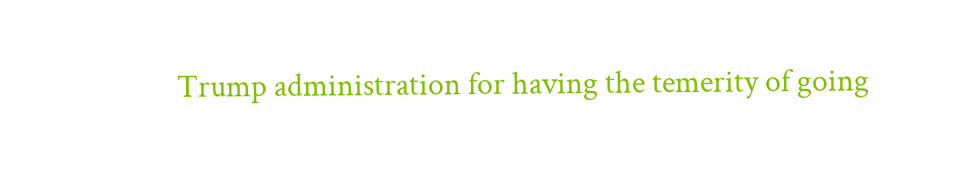Trump administration for having the temerity of going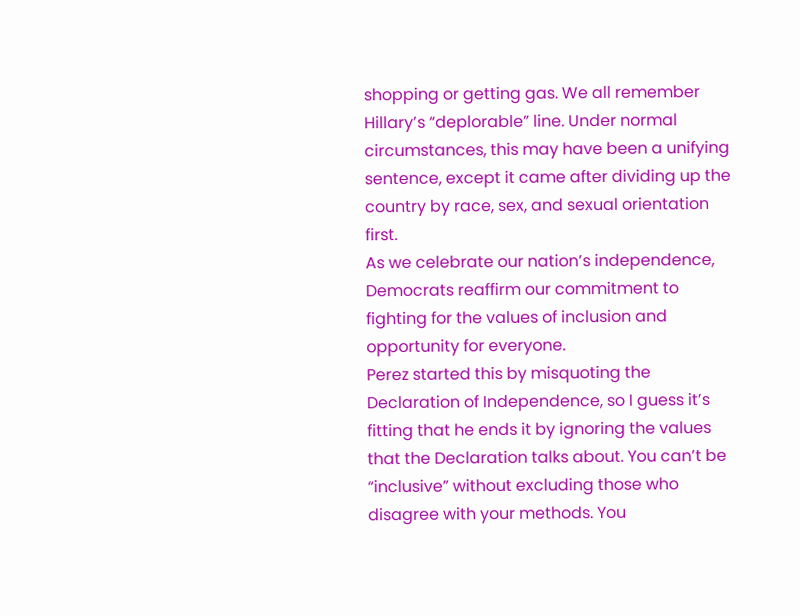shopping or getting gas. We all remember Hillary’s “deplorable” line. Under normal circumstances, this may have been a unifying sentence, except it came after dividing up the country by race, sex, and sexual orientation first.
As we celebrate our nation’s independence, Democrats reaffirm our commitment to fighting for the values of inclusion and opportunity for everyone.
Perez started this by misquoting the Declaration of Independence, so I guess it’s fitting that he ends it by ignoring the values that the Declaration talks about. You can’t be “inclusive” without excluding those who disagree with your methods. You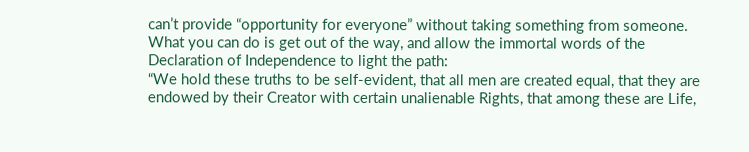can’t provide “opportunity for everyone” without taking something from someone. What you can do is get out of the way, and allow the immortal words of the Declaration of Independence to light the path:
“We hold these truths to be self-evident, that all men are created equal, that they are endowed by their Creator with certain unalienable Rights, that among these are Life,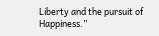Liberty and the pursuit of Happiness.”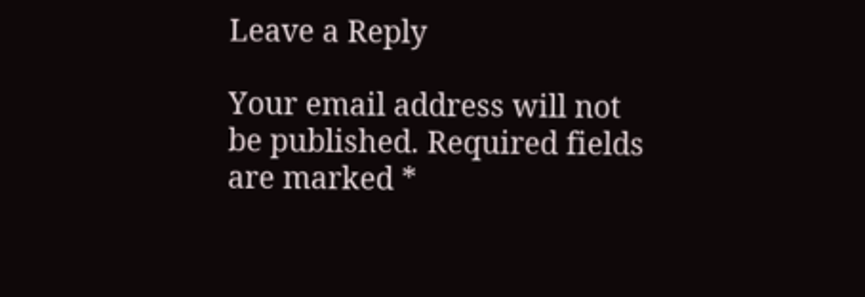Leave a Reply

Your email address will not be published. Required fields are marked *